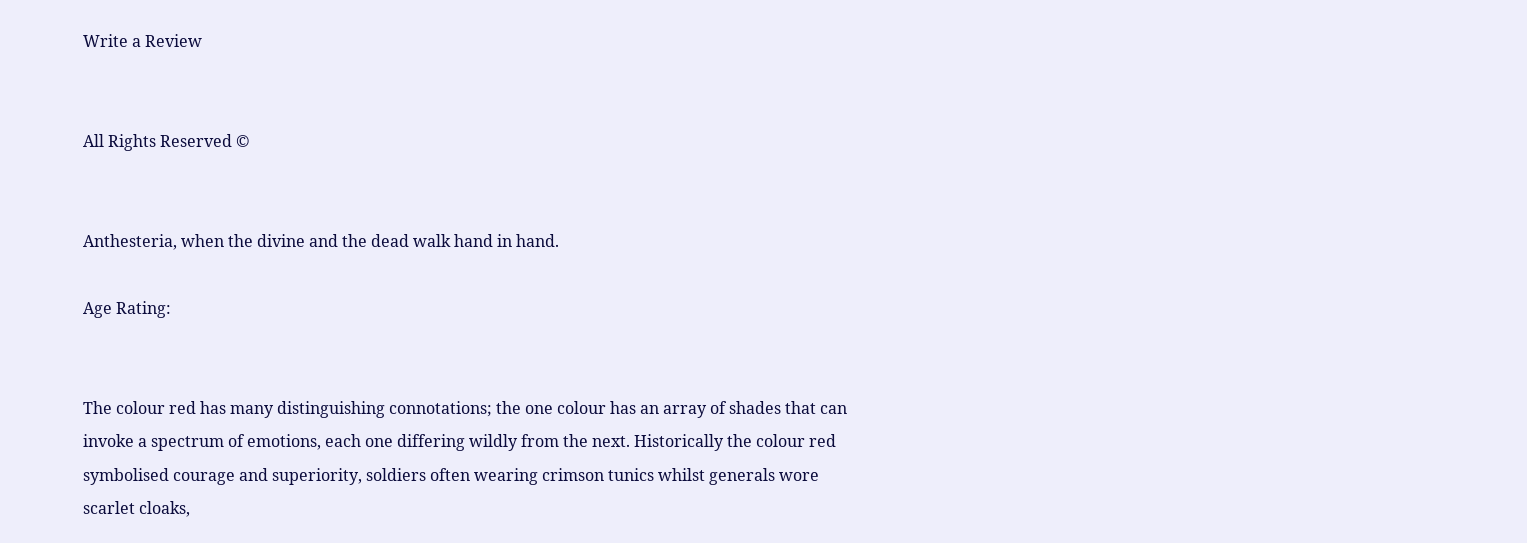Write a Review


All Rights Reserved ©


Anthesteria, when the divine and the dead walk hand in hand.

Age Rating:


The colour red has many distinguishing connotations; the one colour has an array of shades that can invoke a spectrum of emotions, each one differing wildly from the next. Historically the colour red symbolised courage and superiority, soldiers often wearing crimson tunics whilst generals wore scarlet cloaks,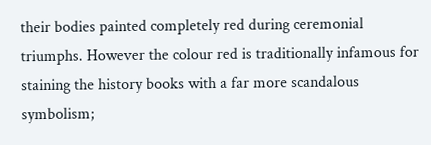their bodies painted completely red during ceremonial triumphs. However the colour red is traditionally infamous for staining the history books with a far more scandalous symbolism;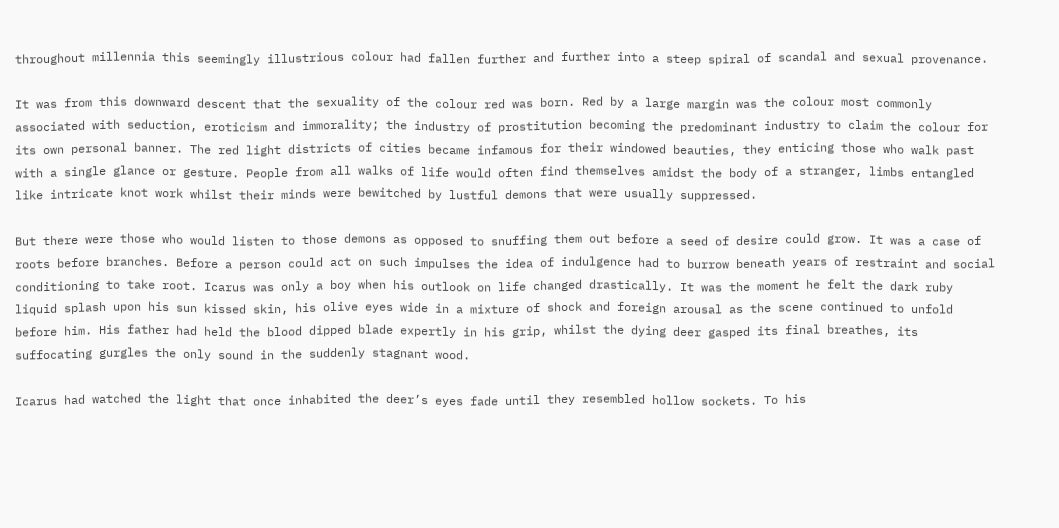throughout millennia this seemingly illustrious colour had fallen further and further into a steep spiral of scandal and sexual provenance.

It was from this downward descent that the sexuality of the colour red was born. Red by a large margin was the colour most commonly associated with seduction, eroticism and immorality; the industry of prostitution becoming the predominant industry to claim the colour for its own personal banner. The red light districts of cities became infamous for their windowed beauties, they enticing those who walk past with a single glance or gesture. People from all walks of life would often find themselves amidst the body of a stranger, limbs entangled like intricate knot work whilst their minds were bewitched by lustful demons that were usually suppressed.

But there were those who would listen to those demons as opposed to snuffing them out before a seed of desire could grow. It was a case of roots before branches. Before a person could act on such impulses the idea of indulgence had to burrow beneath years of restraint and social conditioning to take root. Icarus was only a boy when his outlook on life changed drastically. It was the moment he felt the dark ruby liquid splash upon his sun kissed skin, his olive eyes wide in a mixture of shock and foreign arousal as the scene continued to unfold before him. His father had held the blood dipped blade expertly in his grip, whilst the dying deer gasped its final breathes, its suffocating gurgles the only sound in the suddenly stagnant wood.

Icarus had watched the light that once inhabited the deer’s eyes fade until they resembled hollow sockets. To his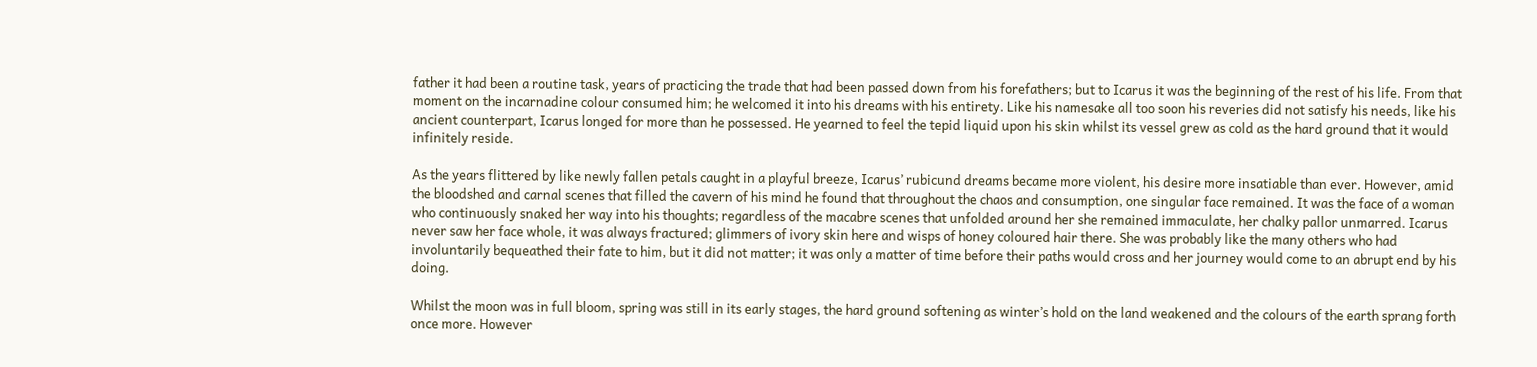father it had been a routine task, years of practicing the trade that had been passed down from his forefathers; but to Icarus it was the beginning of the rest of his life. From that moment on the incarnadine colour consumed him; he welcomed it into his dreams with his entirety. Like his namesake all too soon his reveries did not satisfy his needs, like his ancient counterpart, Icarus longed for more than he possessed. He yearned to feel the tepid liquid upon his skin whilst its vessel grew as cold as the hard ground that it would infinitely reside.

As the years flittered by like newly fallen petals caught in a playful breeze, Icarus’ rubicund dreams became more violent, his desire more insatiable than ever. However, amid the bloodshed and carnal scenes that filled the cavern of his mind he found that throughout the chaos and consumption, one singular face remained. It was the face of a woman who continuously snaked her way into his thoughts; regardless of the macabre scenes that unfolded around her she remained immaculate, her chalky pallor unmarred. Icarus never saw her face whole, it was always fractured; glimmers of ivory skin here and wisps of honey coloured hair there. She was probably like the many others who had involuntarily bequeathed their fate to him, but it did not matter; it was only a matter of time before their paths would cross and her journey would come to an abrupt end by his doing.

Whilst the moon was in full bloom, spring was still in its early stages, the hard ground softening as winter’s hold on the land weakened and the colours of the earth sprang forth once more. However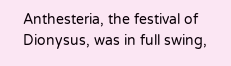Anthesteria, the festival of Dionysus, was in full swing,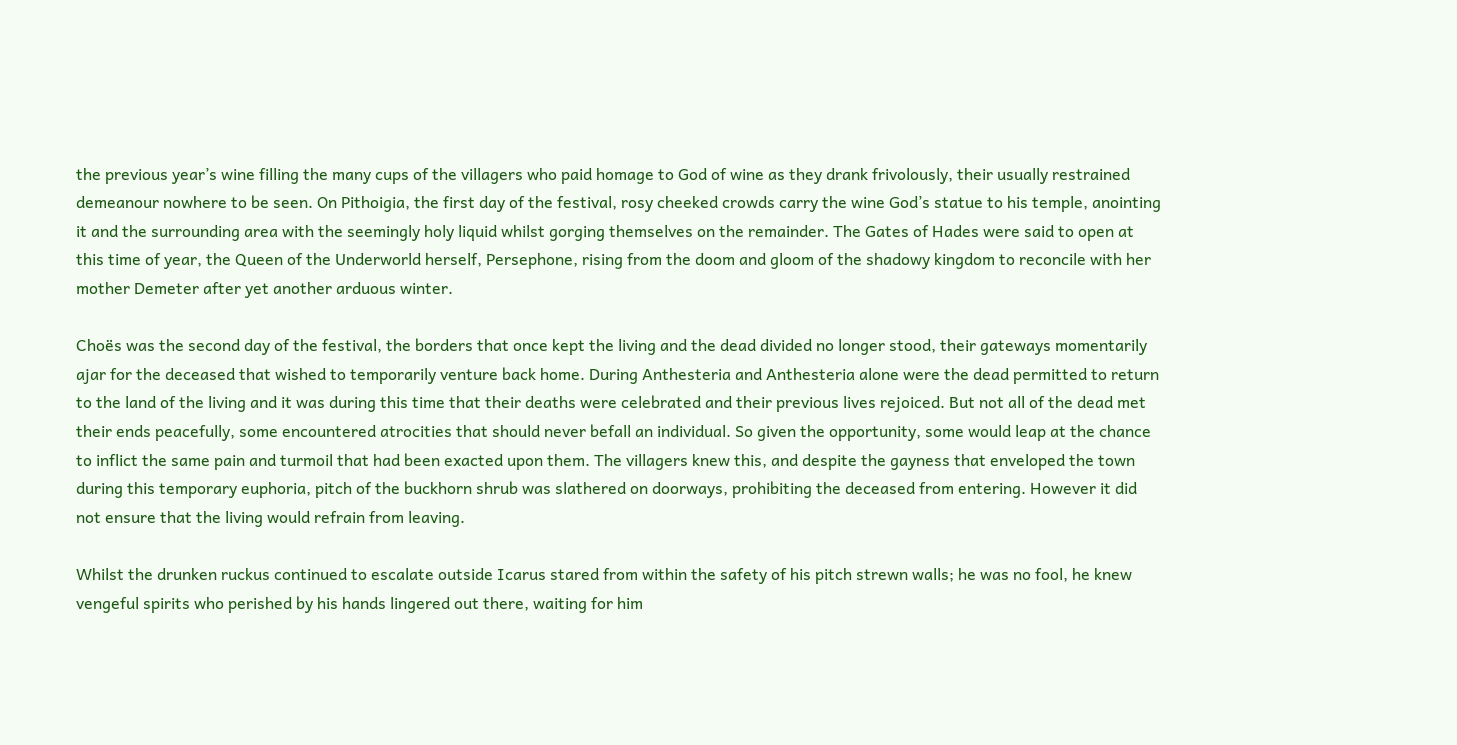the previous year’s wine filling the many cups of the villagers who paid homage to God of wine as they drank frivolously, their usually restrained demeanour nowhere to be seen. On Pithoigia, the first day of the festival, rosy cheeked crowds carry the wine God’s statue to his temple, anointing it and the surrounding area with the seemingly holy liquid whilst gorging themselves on the remainder. The Gates of Hades were said to open at this time of year, the Queen of the Underworld herself, Persephone, rising from the doom and gloom of the shadowy kingdom to reconcile with her mother Demeter after yet another arduous winter.

Choës was the second day of the festival, the borders that once kept the living and the dead divided no longer stood, their gateways momentarily ajar for the deceased that wished to temporarily venture back home. During Anthesteria and Anthesteria alone were the dead permitted to return to the land of the living and it was during this time that their deaths were celebrated and their previous lives rejoiced. But not all of the dead met their ends peacefully, some encountered atrocities that should never befall an individual. So given the opportunity, some would leap at the chance to inflict the same pain and turmoil that had been exacted upon them. The villagers knew this, and despite the gayness that enveloped the town during this temporary euphoria, pitch of the buckhorn shrub was slathered on doorways, prohibiting the deceased from entering. However it did not ensure that the living would refrain from leaving.

Whilst the drunken ruckus continued to escalate outside Icarus stared from within the safety of his pitch strewn walls; he was no fool, he knew vengeful spirits who perished by his hands lingered out there, waiting for him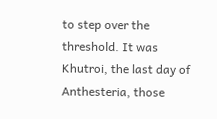to step over the threshold. It was Khutroi, the last day of Anthesteria, those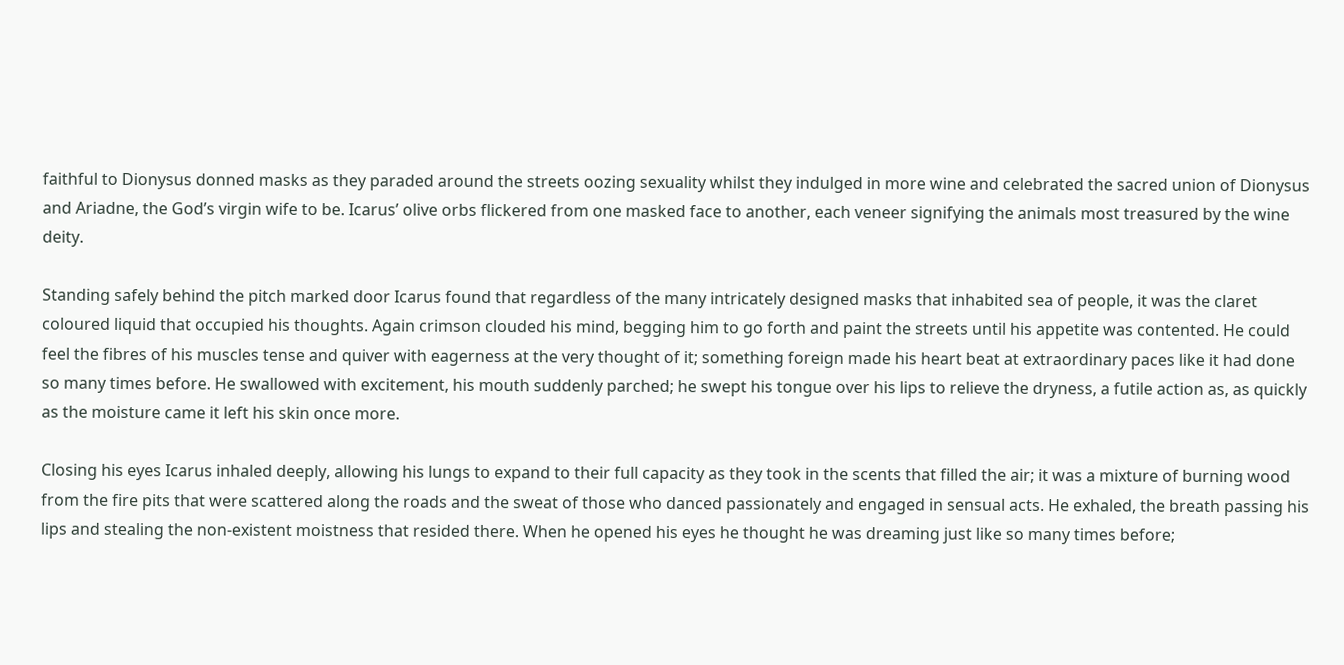faithful to Dionysus donned masks as they paraded around the streets oozing sexuality whilst they indulged in more wine and celebrated the sacred union of Dionysus and Ariadne, the God’s virgin wife to be. Icarus’ olive orbs flickered from one masked face to another, each veneer signifying the animals most treasured by the wine deity.

Standing safely behind the pitch marked door Icarus found that regardless of the many intricately designed masks that inhabited sea of people, it was the claret coloured liquid that occupied his thoughts. Again crimson clouded his mind, begging him to go forth and paint the streets until his appetite was contented. He could feel the fibres of his muscles tense and quiver with eagerness at the very thought of it; something foreign made his heart beat at extraordinary paces like it had done so many times before. He swallowed with excitement, his mouth suddenly parched; he swept his tongue over his lips to relieve the dryness, a futile action as, as quickly as the moisture came it left his skin once more.

Closing his eyes Icarus inhaled deeply, allowing his lungs to expand to their full capacity as they took in the scents that filled the air; it was a mixture of burning wood from the fire pits that were scattered along the roads and the sweat of those who danced passionately and engaged in sensual acts. He exhaled, the breath passing his lips and stealing the non-existent moistness that resided there. When he opened his eyes he thought he was dreaming just like so many times before;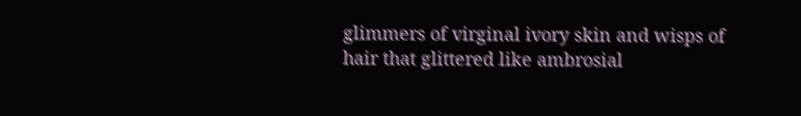glimmers of virginal ivory skin and wisps of hair that glittered like ambrosial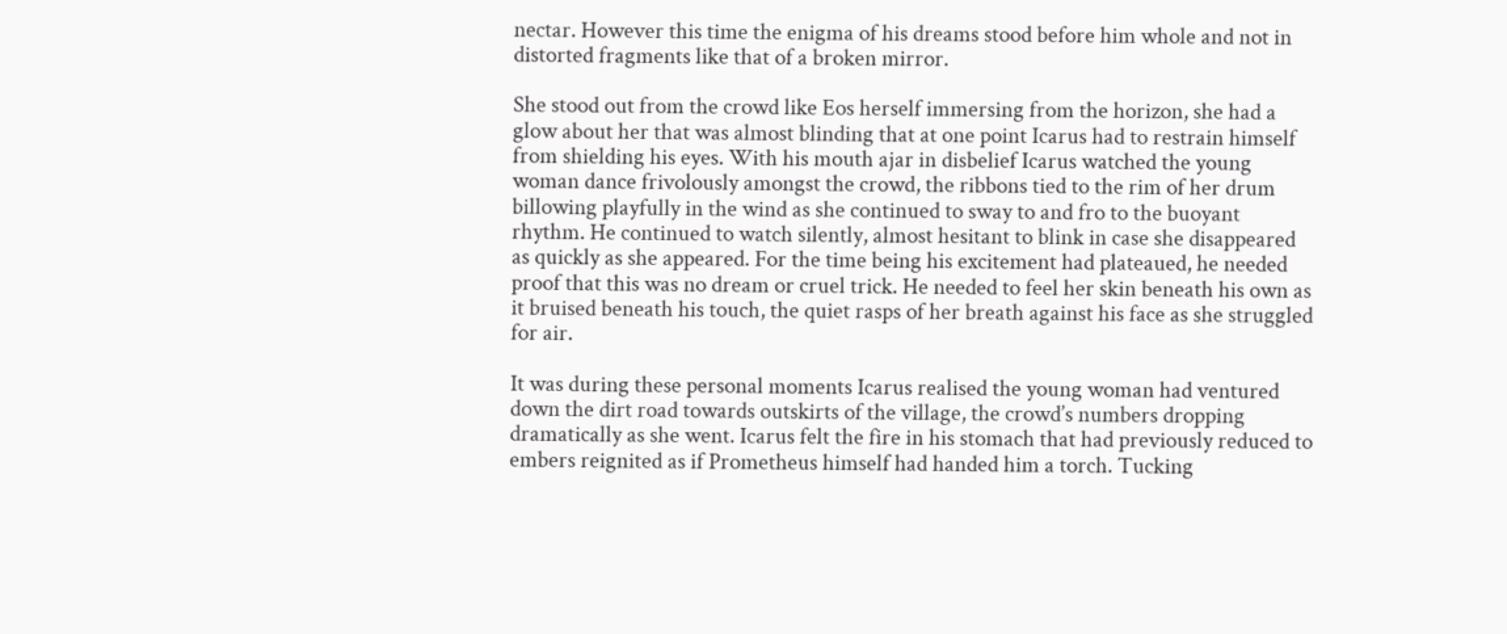nectar. However this time the enigma of his dreams stood before him whole and not in distorted fragments like that of a broken mirror.

She stood out from the crowd like Eos herself immersing from the horizon, she had a glow about her that was almost blinding that at one point Icarus had to restrain himself from shielding his eyes. With his mouth ajar in disbelief Icarus watched the young woman dance frivolously amongst the crowd, the ribbons tied to the rim of her drum billowing playfully in the wind as she continued to sway to and fro to the buoyant rhythm. He continued to watch silently, almost hesitant to blink in case she disappeared as quickly as she appeared. For the time being his excitement had plateaued, he needed proof that this was no dream or cruel trick. He needed to feel her skin beneath his own as it bruised beneath his touch, the quiet rasps of her breath against his face as she struggled for air.

It was during these personal moments Icarus realised the young woman had ventured down the dirt road towards outskirts of the village, the crowd’s numbers dropping dramatically as she went. Icarus felt the fire in his stomach that had previously reduced to embers reignited as if Prometheus himself had handed him a torch. Tucking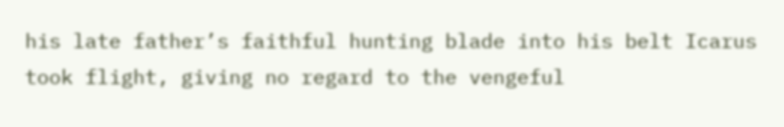his late father’s faithful hunting blade into his belt Icarus took flight, giving no regard to the vengeful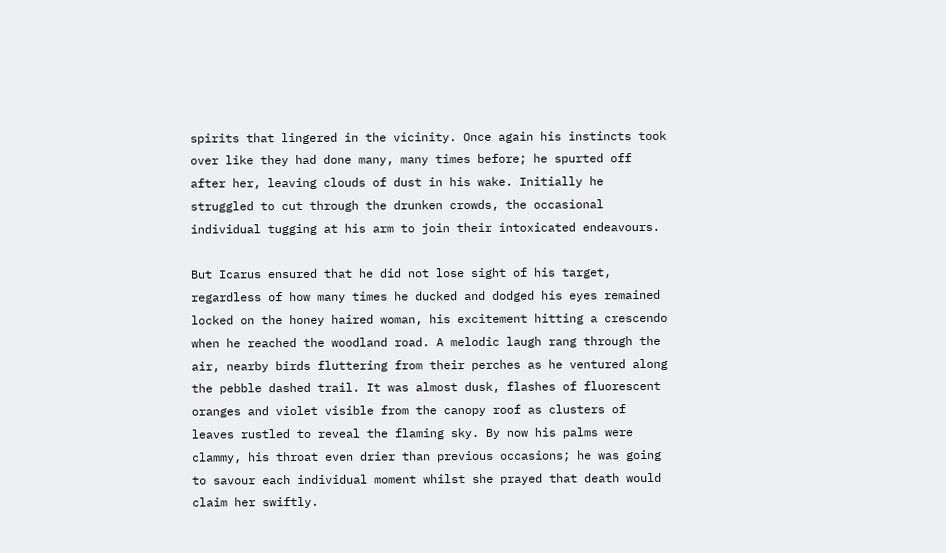spirits that lingered in the vicinity. Once again his instincts took over like they had done many, many times before; he spurted off after her, leaving clouds of dust in his wake. Initially he struggled to cut through the drunken crowds, the occasional individual tugging at his arm to join their intoxicated endeavours.

But Icarus ensured that he did not lose sight of his target, regardless of how many times he ducked and dodged his eyes remained locked on the honey haired woman, his excitement hitting a crescendo when he reached the woodland road. A melodic laugh rang through the air, nearby birds fluttering from their perches as he ventured along the pebble dashed trail. It was almost dusk, flashes of fluorescent oranges and violet visible from the canopy roof as clusters of leaves rustled to reveal the flaming sky. By now his palms were clammy, his throat even drier than previous occasions; he was going to savour each individual moment whilst she prayed that death would claim her swiftly.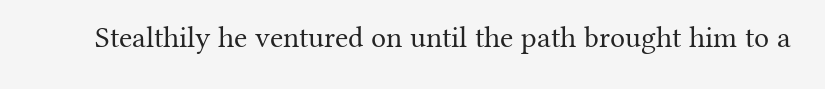Stealthily he ventured on until the path brought him to a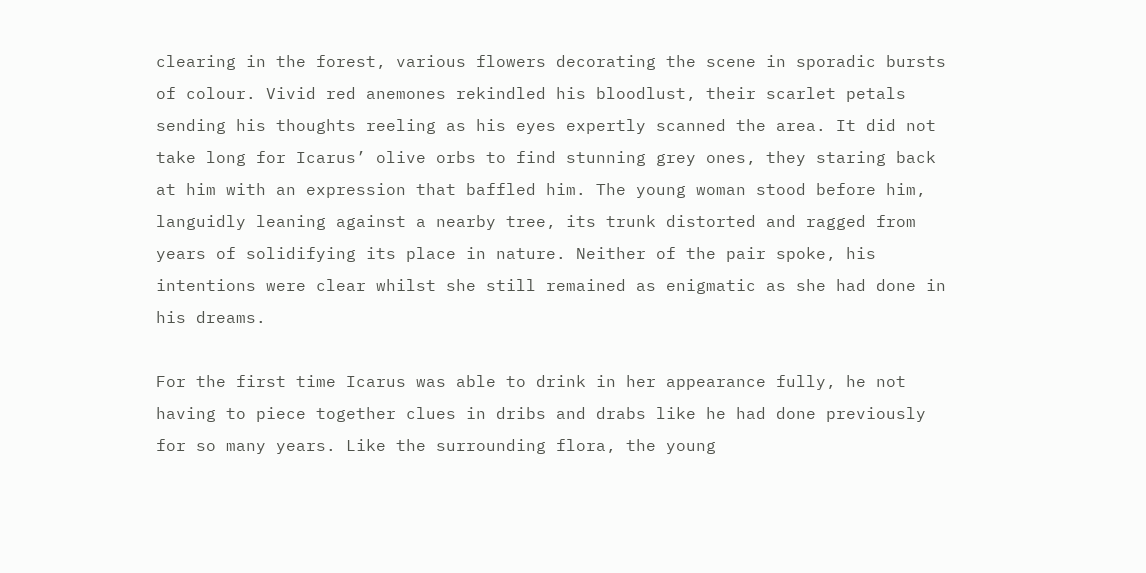clearing in the forest, various flowers decorating the scene in sporadic bursts of colour. Vivid red anemones rekindled his bloodlust, their scarlet petals sending his thoughts reeling as his eyes expertly scanned the area. It did not take long for Icarus’ olive orbs to find stunning grey ones, they staring back at him with an expression that baffled him. The young woman stood before him, languidly leaning against a nearby tree, its trunk distorted and ragged from years of solidifying its place in nature. Neither of the pair spoke, his intentions were clear whilst she still remained as enigmatic as she had done in his dreams.

For the first time Icarus was able to drink in her appearance fully, he not having to piece together clues in dribs and drabs like he had done previously for so many years. Like the surrounding flora, the young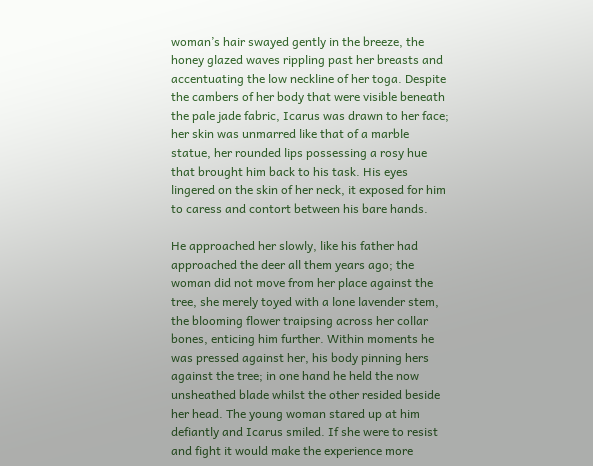woman’s hair swayed gently in the breeze, the honey glazed waves rippling past her breasts and accentuating the low neckline of her toga. Despite the cambers of her body that were visible beneath the pale jade fabric, Icarus was drawn to her face; her skin was unmarred like that of a marble statue, her rounded lips possessing a rosy hue that brought him back to his task. His eyes lingered on the skin of her neck, it exposed for him to caress and contort between his bare hands.

He approached her slowly, like his father had approached the deer all them years ago; the woman did not move from her place against the tree, she merely toyed with a lone lavender stem, the blooming flower traipsing across her collar bones, enticing him further. Within moments he was pressed against her, his body pinning hers against the tree; in one hand he held the now unsheathed blade whilst the other resided beside her head. The young woman stared up at him defiantly and Icarus smiled. If she were to resist and fight it would make the experience more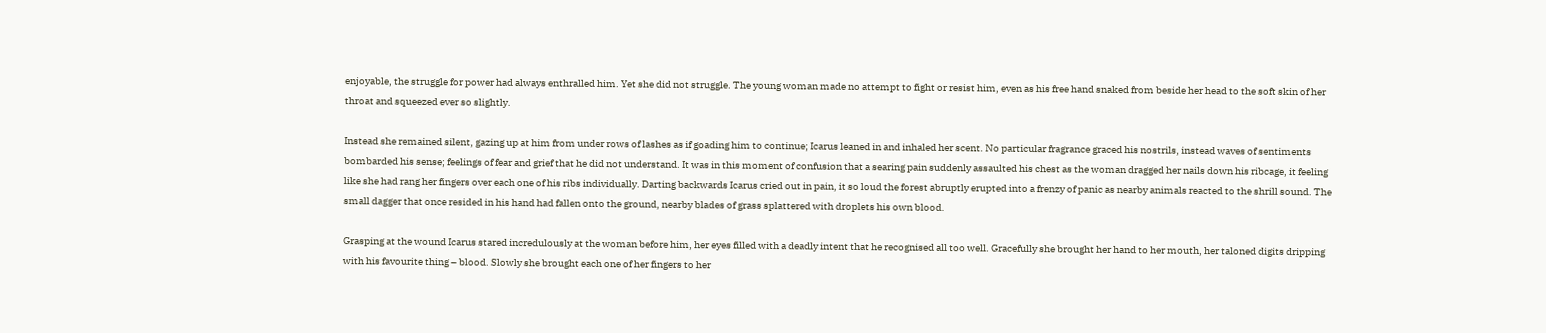enjoyable, the struggle for power had always enthralled him. Yet she did not struggle. The young woman made no attempt to fight or resist him, even as his free hand snaked from beside her head to the soft skin of her throat and squeezed ever so slightly.

Instead she remained silent, gazing up at him from under rows of lashes as if goading him to continue; Icarus leaned in and inhaled her scent. No particular fragrance graced his nostrils, instead waves of sentiments bombarded his sense; feelings of fear and grief that he did not understand. It was in this moment of confusion that a searing pain suddenly assaulted his chest as the woman dragged her nails down his ribcage, it feeling like she had rang her fingers over each one of his ribs individually. Darting backwards Icarus cried out in pain, it so loud the forest abruptly erupted into a frenzy of panic as nearby animals reacted to the shrill sound. The small dagger that once resided in his hand had fallen onto the ground, nearby blades of grass splattered with droplets his own blood.

Grasping at the wound Icarus stared incredulously at the woman before him, her eyes filled with a deadly intent that he recognised all too well. Gracefully she brought her hand to her mouth, her taloned digits dripping with his favourite thing – blood. Slowly she brought each one of her fingers to her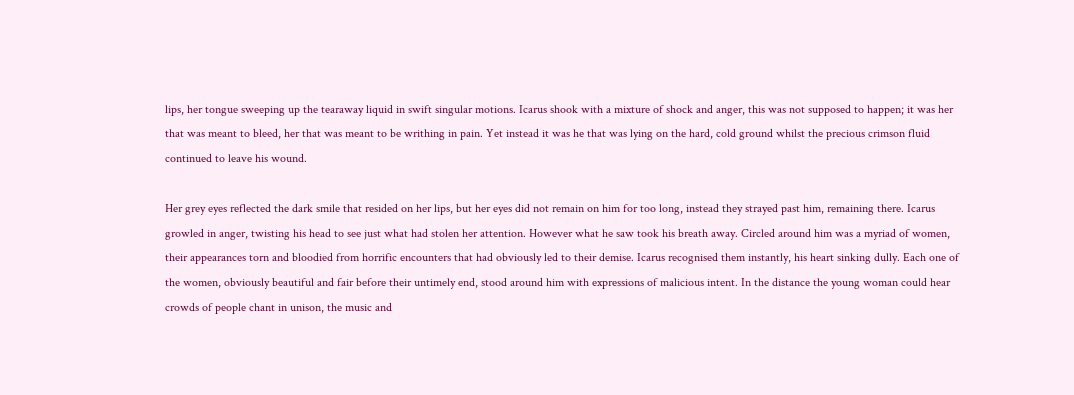lips, her tongue sweeping up the tearaway liquid in swift singular motions. Icarus shook with a mixture of shock and anger, this was not supposed to happen; it was her that was meant to bleed, her that was meant to be writhing in pain. Yet instead it was he that was lying on the hard, cold ground whilst the precious crimson fluid continued to leave his wound.

Her grey eyes reflected the dark smile that resided on her lips, but her eyes did not remain on him for too long, instead they strayed past him, remaining there. Icarus growled in anger, twisting his head to see just what had stolen her attention. However what he saw took his breath away. Circled around him was a myriad of women, their appearances torn and bloodied from horrific encounters that had obviously led to their demise. Icarus recognised them instantly, his heart sinking dully. Each one of the women, obviously beautiful and fair before their untimely end, stood around him with expressions of malicious intent. In the distance the young woman could hear crowds of people chant in unison, the music and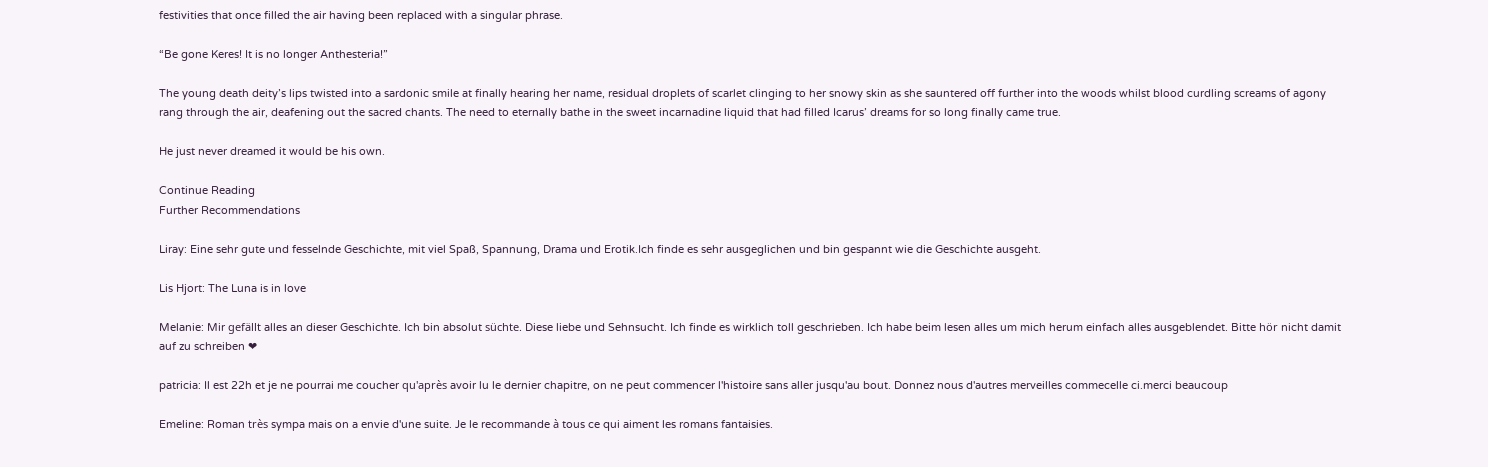festivities that once filled the air having been replaced with a singular phrase.

“Be gone Keres! It is no longer Anthesteria!”

The young death deity’s lips twisted into a sardonic smile at finally hearing her name, residual droplets of scarlet clinging to her snowy skin as she sauntered off further into the woods whilst blood curdling screams of agony rang through the air, deafening out the sacred chants. The need to eternally bathe in the sweet incarnadine liquid that had filled Icarus’ dreams for so long finally came true.

He just never dreamed it would be his own.

Continue Reading
Further Recommendations

Liray: Eine sehr gute und fesselnde Geschichte, mit viel Spaß, Spannung, Drama und Erotik.Ich finde es sehr ausgeglichen und bin gespannt wie die Geschichte ausgeht.

Lis Hjort: The Luna is in love

Melanie: Mir gefällt alles an dieser Geschichte. Ich bin absolut süchte. Diese liebe und Sehnsucht. Ich finde es wirklich toll geschrieben. Ich habe beim lesen alles um mich herum einfach alles ausgeblendet. Bitte hör nicht damit auf zu schreiben ❤

patricia: Il est 22h et je ne pourrai me coucher qu'après avoir lu le dernier chapitre, on ne peut commencer l'histoire sans aller jusqu'au bout. Donnez nous d'autres merveilles commecelle ci.merci beaucoup

Emeline: Roman très sympa mais on a envie d'une suite. Je le recommande à tous ce qui aiment les romans fantaisies.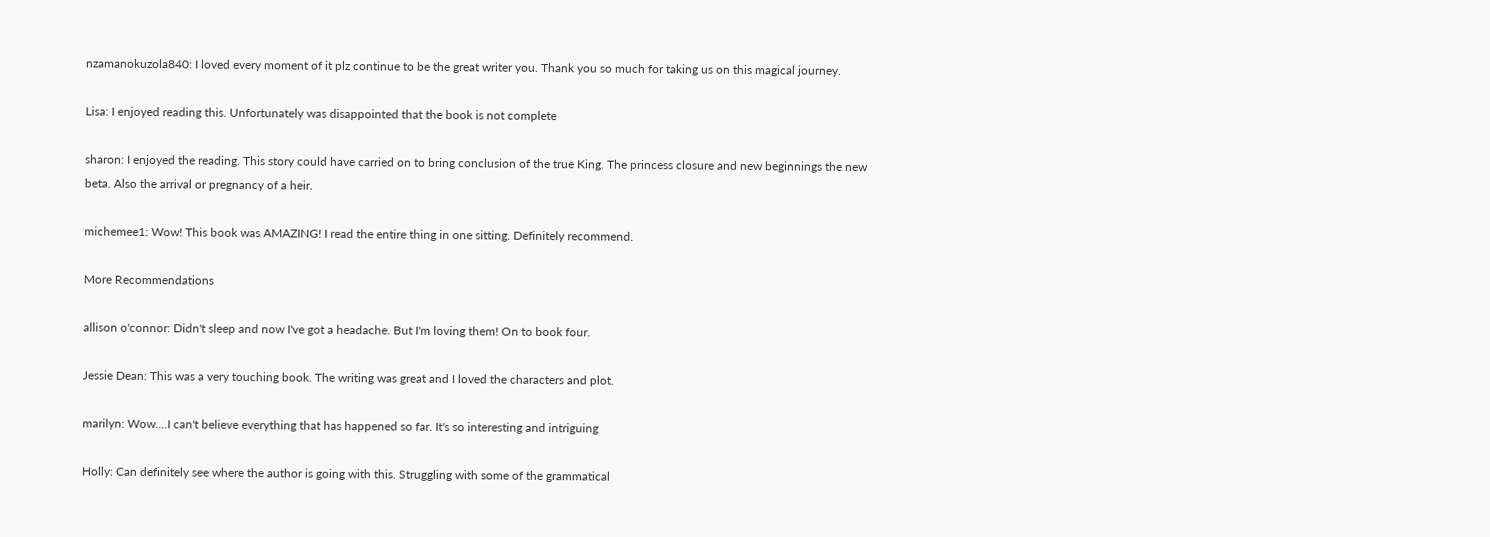nzamanokuzola840: I loved every moment of it plz continue to be the great writer you. Thank you so much for taking us on this magical journey.

Lisa: I enjoyed reading this. Unfortunately was disappointed that the book is not complete

sharon: I enjoyed the reading. This story could have carried on to bring conclusion of the true King. The princess closure and new beginnings the new beta. Also the arrival or pregnancy of a heir.

michemee1: Wow! This book was AMAZING! I read the entire thing in one sitting. Definitely recommend.

More Recommendations

allison o'connor: Didn't sleep and now I've got a headache. But I'm loving them! On to book four.

Jessie Dean: This was a very touching book. The writing was great and I loved the characters and plot.

marilyn: Wow....I can't believe everything that has happened so far. It's so interesting and intriguing

Holly: Can definitely see where the author is going with this. Struggling with some of the grammatical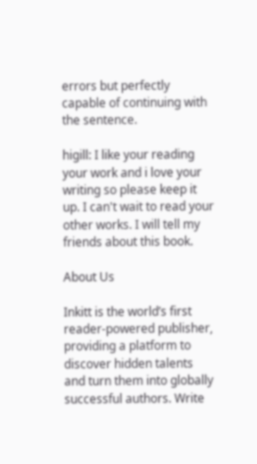errors but perfectly capable of continuing with the sentence.

higill: I like your reading your work and i love your writing so please keep it up. I can't wait to read your other works. I will tell my friends about this book.

About Us

Inkitt is the world’s first reader-powered publisher, providing a platform to discover hidden talents and turn them into globally successful authors. Write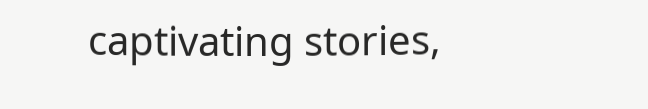captivating stories,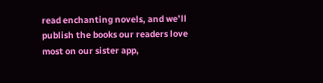read enchanting novels, and we’ll publish the books our readers love most on our sister app,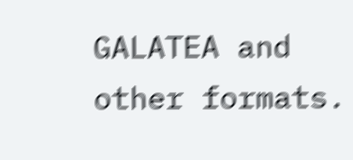GALATEA and other formats.